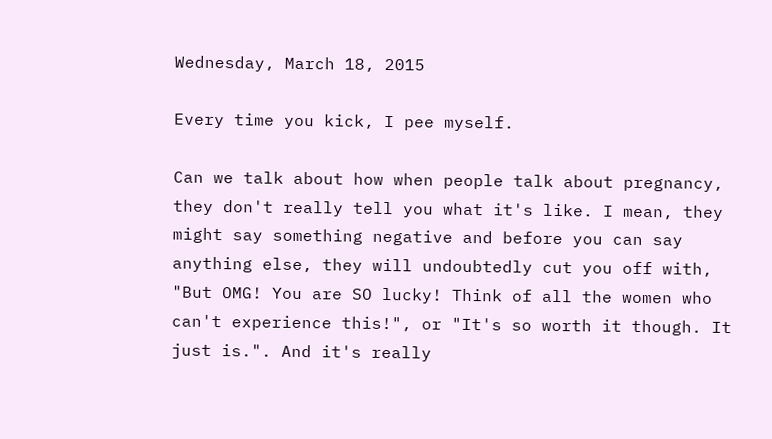Wednesday, March 18, 2015

Every time you kick, I pee myself.

Can we talk about how when people talk about pregnancy, they don't really tell you what it's like. I mean, they might say something negative and before you can say anything else, they will undoubtedly cut you off with, "But OMG! You are SO lucky! Think of all the women who can't experience this!", or "It's so worth it though. It just is.". And it's really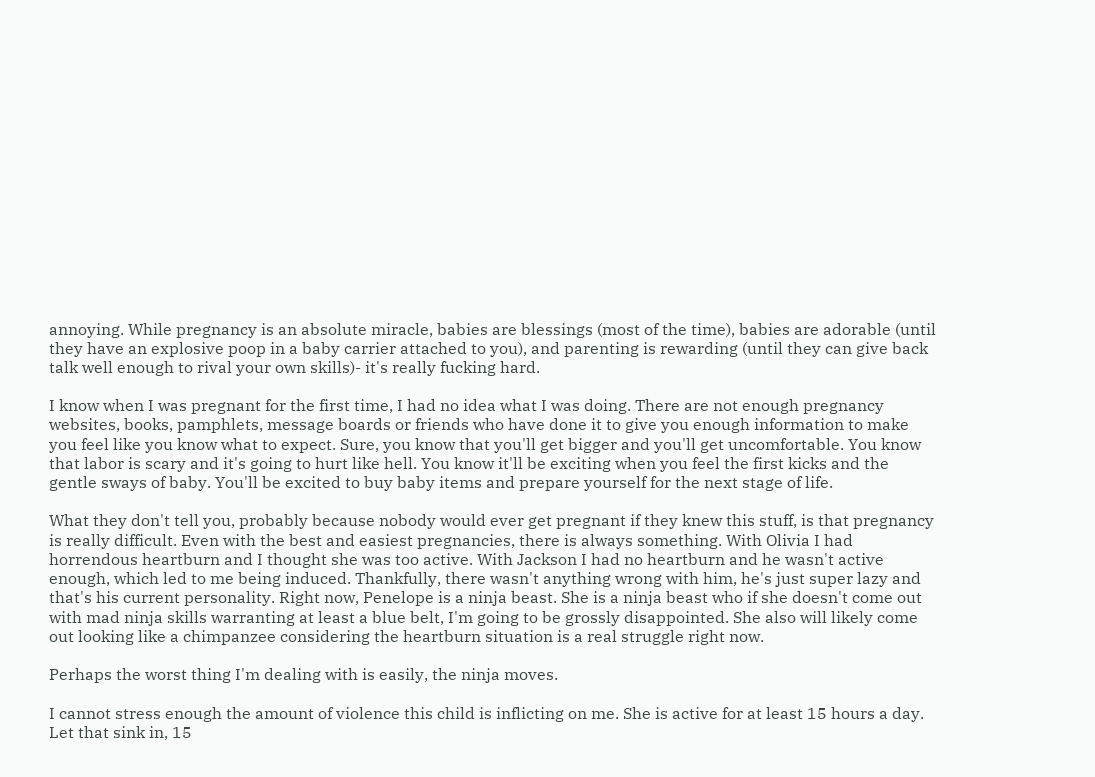annoying. While pregnancy is an absolute miracle, babies are blessings (most of the time), babies are adorable (until they have an explosive poop in a baby carrier attached to you), and parenting is rewarding (until they can give back talk well enough to rival your own skills)- it's really fucking hard.

I know when I was pregnant for the first time, I had no idea what I was doing. There are not enough pregnancy websites, books, pamphlets, message boards or friends who have done it to give you enough information to make you feel like you know what to expect. Sure, you know that you'll get bigger and you'll get uncomfortable. You know that labor is scary and it's going to hurt like hell. You know it'll be exciting when you feel the first kicks and the gentle sways of baby. You'll be excited to buy baby items and prepare yourself for the next stage of life.

What they don't tell you, probably because nobody would ever get pregnant if they knew this stuff, is that pregnancy is really difficult. Even with the best and easiest pregnancies, there is always something. With Olivia I had horrendous heartburn and I thought she was too active. With Jackson I had no heartburn and he wasn't active enough, which led to me being induced. Thankfully, there wasn't anything wrong with him, he's just super lazy and that's his current personality. Right now, Penelope is a ninja beast. She is a ninja beast who if she doesn't come out with mad ninja skills warranting at least a blue belt, I'm going to be grossly disappointed. She also will likely come out looking like a chimpanzee considering the heartburn situation is a real struggle right now.

Perhaps the worst thing I'm dealing with is easily, the ninja moves.

I cannot stress enough the amount of violence this child is inflicting on me. She is active for at least 15 hours a day. Let that sink in, 15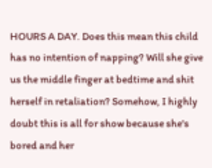HOURS A DAY. Does this mean this child has no intention of napping? Will she give us the middle finger at bedtime and shit herself in retaliation? Somehow, I highly doubt this is all for show because she's bored and her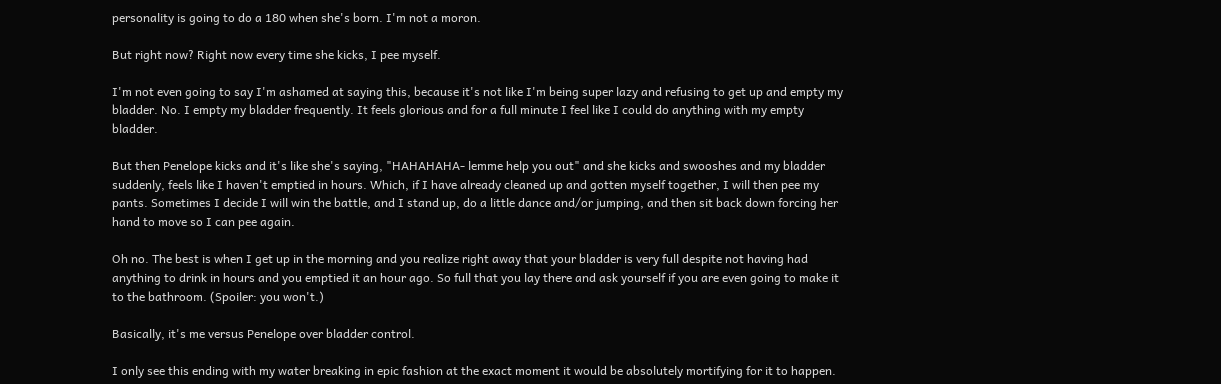personality is going to do a 180 when she's born. I'm not a moron.

But right now? Right now every time she kicks, I pee myself.

I'm not even going to say I'm ashamed at saying this, because it's not like I'm being super lazy and refusing to get up and empty my bladder. No. I empty my bladder frequently. It feels glorious and for a full minute I feel like I could do anything with my empty bladder.

But then Penelope kicks and it's like she's saying, "HAHAHAHA- lemme help you out" and she kicks and swooshes and my bladder suddenly, feels like I haven't emptied in hours. Which, if I have already cleaned up and gotten myself together, I will then pee my pants. Sometimes I decide I will win the battle, and I stand up, do a little dance and/or jumping, and then sit back down forcing her hand to move so I can pee again.

Oh no. The best is when I get up in the morning and you realize right away that your bladder is very full despite not having had anything to drink in hours and you emptied it an hour ago. So full that you lay there and ask yourself if you are even going to make it to the bathroom. (Spoiler: you won't.)

Basically, it's me versus Penelope over bladder control.

I only see this ending with my water breaking in epic fashion at the exact moment it would be absolutely mortifying for it to happen.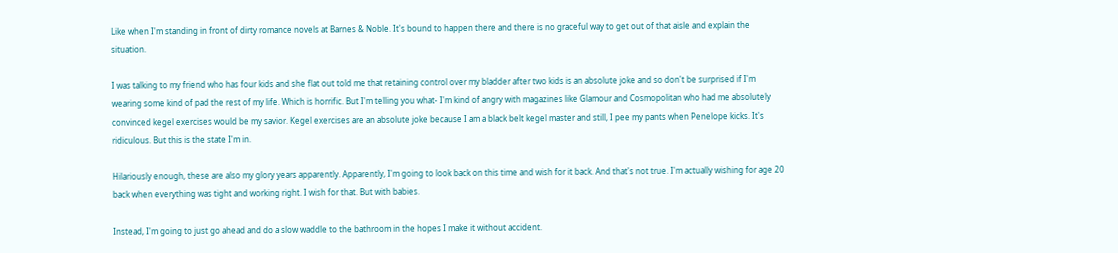Like when I'm standing in front of dirty romance novels at Barnes & Noble. It's bound to happen there and there is no graceful way to get out of that aisle and explain the situation.

I was talking to my friend who has four kids and she flat out told me that retaining control over my bladder after two kids is an absolute joke and so don't be surprised if I'm wearing some kind of pad the rest of my life. Which is horrific. But I'm telling you what- I'm kind of angry with magazines like Glamour and Cosmopolitan who had me absolutely convinced kegel exercises would be my savior. Kegel exercises are an absolute joke because I am a black belt kegel master and still, I pee my pants when Penelope kicks. It's ridiculous. But this is the state I'm in.

Hilariously enough, these are also my glory years apparently. Apparently, I'm going to look back on this time and wish for it back. And that's not true. I'm actually wishing for age 20 back when everything was tight and working right. I wish for that. But with babies.

Instead, I'm going to just go ahead and do a slow waddle to the bathroom in the hopes I make it without accident.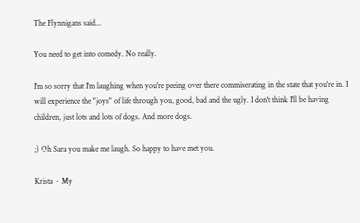The Flynnigans said...

You need to get into comedy. No really.

I'm so sorry that I'm laughing when you're peeing over there commiserating in the state that you're in. I will experience the "joys" of life through you, good, bad and the ugly. I don't think I'll be having children, just lots and lots of dogs. And more dogs.

;) Oh Sara you make me laugh. So happy to have met you.

Krista ~ My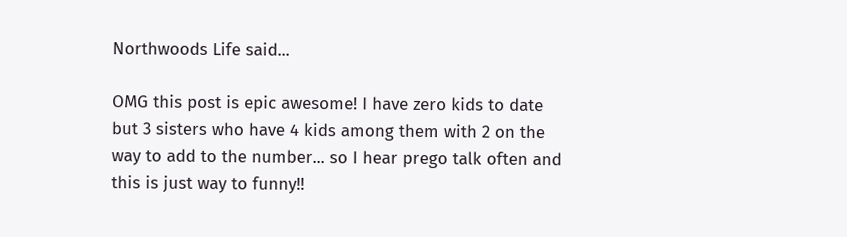Northwoods Life said...

OMG this post is epic awesome! I have zero kids to date but 3 sisters who have 4 kids among them with 2 on the way to add to the number... so I hear prego talk often and this is just way to funny!!